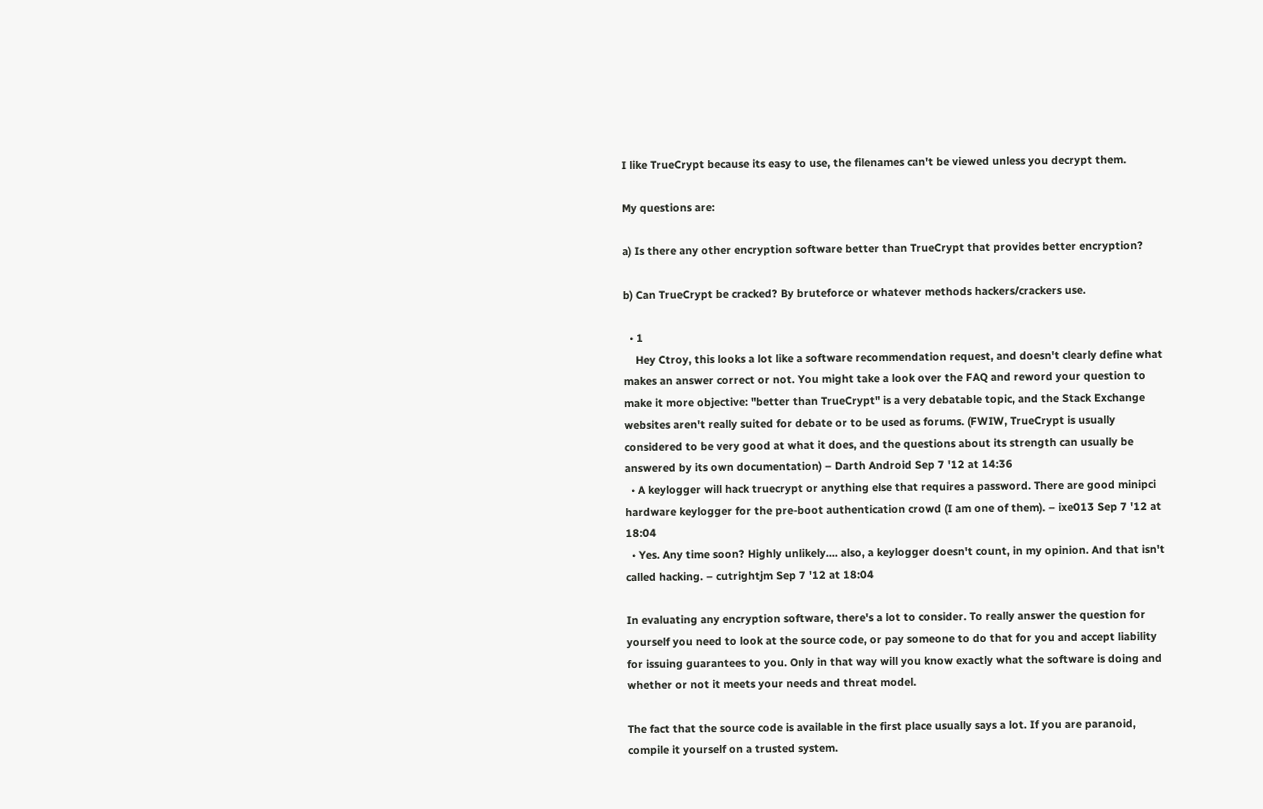I like TrueCrypt because its easy to use, the filenames can't be viewed unless you decrypt them.

My questions are:

a) Is there any other encryption software better than TrueCrypt that provides better encryption?

b) Can TrueCrypt be cracked? By bruteforce or whatever methods hackers/crackers use.

  • 1
    Hey Ctroy, this looks a lot like a software recommendation request, and doesn't clearly define what makes an answer correct or not. You might take a look over the FAQ and reword your question to make it more objective: "better than TrueCrypt" is a very debatable topic, and the Stack Exchange websites aren't really suited for debate or to be used as forums. (FWIW, TrueCrypt is usually considered to be very good at what it does, and the questions about its strength can usually be answered by its own documentation) – Darth Android Sep 7 '12 at 14:36
  • A keylogger will hack truecrypt or anything else that requires a password. There are good minipci hardware keylogger for the pre-boot authentication crowd (I am one of them). – ixe013 Sep 7 '12 at 18:04
  • Yes. Any time soon? Highly unlikely.... also, a keylogger doesn't count, in my opinion. And that isn't called hacking. – cutrightjm Sep 7 '12 at 18:04

In evaluating any encryption software, there's a lot to consider. To really answer the question for yourself you need to look at the source code, or pay someone to do that for you and accept liability for issuing guarantees to you. Only in that way will you know exactly what the software is doing and whether or not it meets your needs and threat model.

The fact that the source code is available in the first place usually says a lot. If you are paranoid, compile it yourself on a trusted system.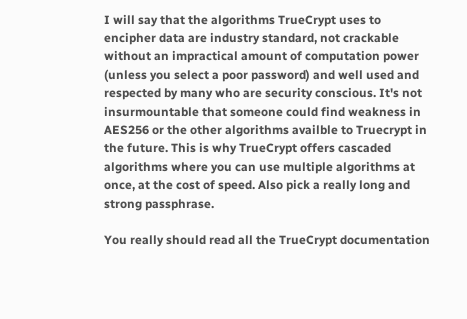I will say that the algorithms TrueCrypt uses to encipher data are industry standard, not crackable without an impractical amount of computation power (unless you select a poor password) and well used and respected by many who are security conscious. It's not insurmountable that someone could find weakness in AES256 or the other algorithms availble to Truecrypt in the future. This is why TrueCrypt offers cascaded algorithms where you can use multiple algorithms at once, at the cost of speed. Also pick a really long and strong passphrase.

You really should read all the TrueCrypt documentation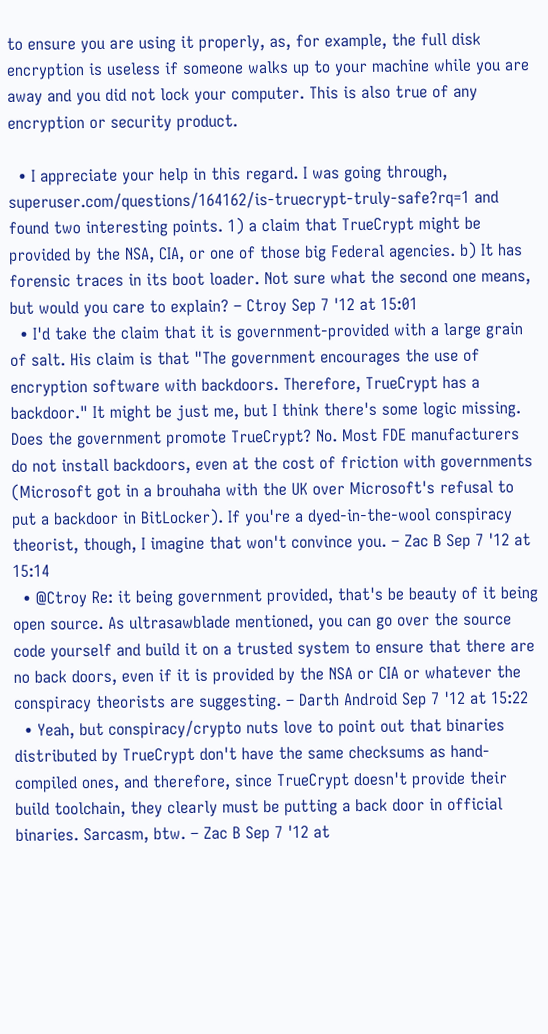to ensure you are using it properly, as, for example, the full disk encryption is useless if someone walks up to your machine while you are away and you did not lock your computer. This is also true of any encryption or security product.

  • I appreciate your help in this regard. I was going through, superuser.com/questions/164162/is-truecrypt-truly-safe?rq=1 and found two interesting points. 1) a claim that TrueCrypt might be provided by the NSA, CIA, or one of those big Federal agencies. b) It has forensic traces in its boot loader. Not sure what the second one means, but would you care to explain? – Ctroy Sep 7 '12 at 15:01
  • I'd take the claim that it is government-provided with a large grain of salt. His claim is that "The government encourages the use of encryption software with backdoors. Therefore, TrueCrypt has a backdoor." It might be just me, but I think there's some logic missing. Does the government promote TrueCrypt? No. Most FDE manufacturers do not install backdoors, even at the cost of friction with governments (Microsoft got in a brouhaha with the UK over Microsoft's refusal to put a backdoor in BitLocker). If you're a dyed-in-the-wool conspiracy theorist, though, I imagine that won't convince you. – Zac B Sep 7 '12 at 15:14
  • @Ctroy Re: it being government provided, that's be beauty of it being open source. As ultrasawblade mentioned, you can go over the source code yourself and build it on a trusted system to ensure that there are no back doors, even if it is provided by the NSA or CIA or whatever the conspiracy theorists are suggesting. – Darth Android Sep 7 '12 at 15:22
  • Yeah, but conspiracy/crypto nuts love to point out that binaries distributed by TrueCrypt don't have the same checksums as hand-compiled ones, and therefore, since TrueCrypt doesn't provide their build toolchain, they clearly must be putting a back door in official binaries. Sarcasm, btw. – Zac B Sep 7 '12 at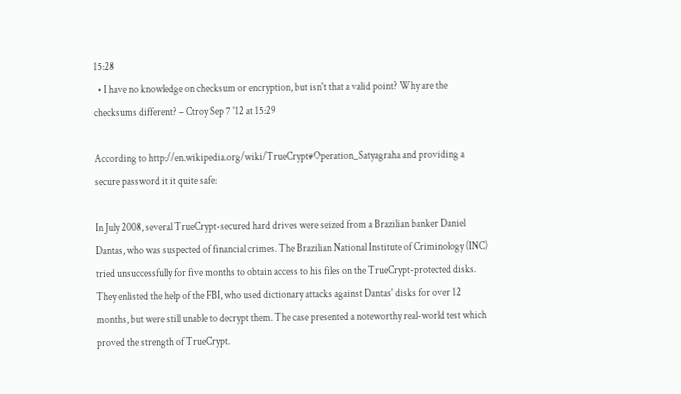15:28
  • I have no knowledge on checksum or encryption, but isn't that a valid point? Why are the checksums different? – Ctroy Sep 7 '12 at 15:29

According to http://en.wikipedia.org/wiki/TrueCrypt#Operation_Satyagraha and providing a secure password it it quite safe:

In July 2008, several TrueCrypt-secured hard drives were seized from a Brazilian banker Daniel Dantas, who was suspected of financial crimes. The Brazilian National Institute of Criminology (INC) tried unsuccessfully for five months to obtain access to his files on the TrueCrypt-protected disks. They enlisted the help of the FBI, who used dictionary attacks against Dantas' disks for over 12 months, but were still unable to decrypt them. The case presented a noteworthy real-world test which proved the strength of TrueCrypt.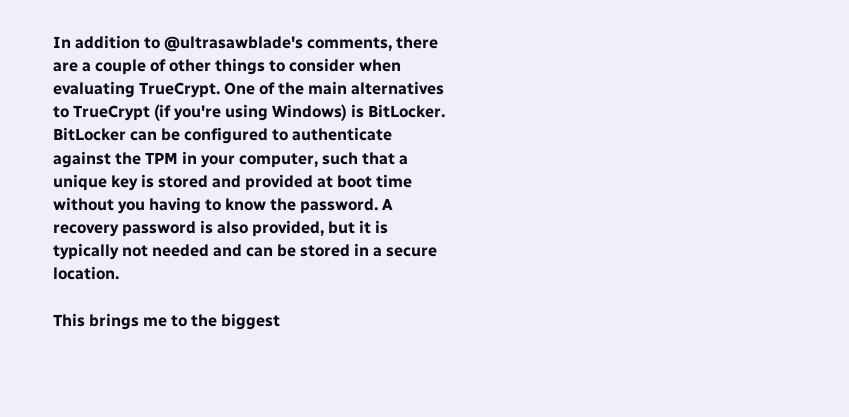In addition to @ultrasawblade's comments, there are a couple of other things to consider when evaluating TrueCrypt. One of the main alternatives to TrueCrypt (if you're using Windows) is BitLocker. BitLocker can be configured to authenticate against the TPM in your computer, such that a unique key is stored and provided at boot time without you having to know the password. A recovery password is also provided, but it is typically not needed and can be stored in a secure location.

This brings me to the biggest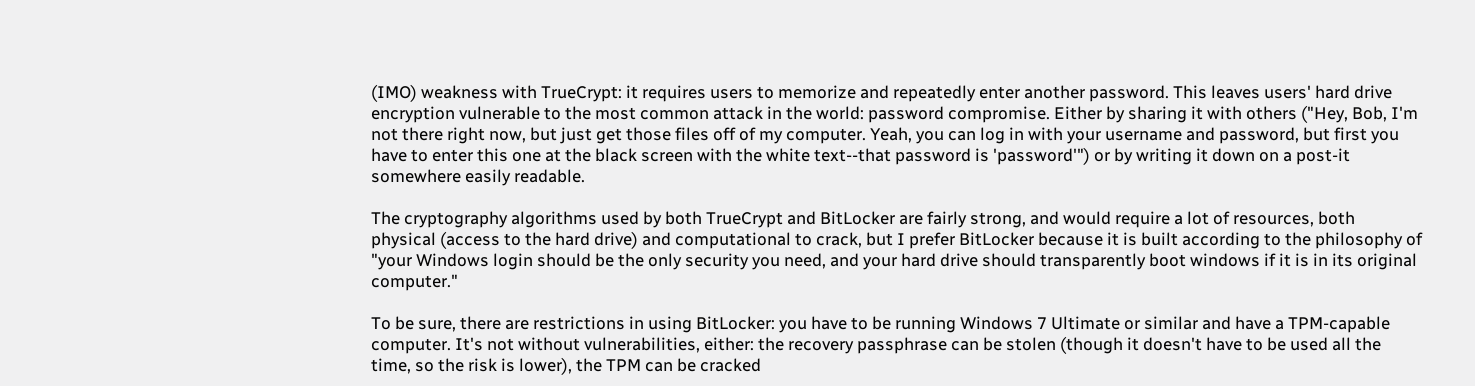(IMO) weakness with TrueCrypt: it requires users to memorize and repeatedly enter another password. This leaves users' hard drive encryption vulnerable to the most common attack in the world: password compromise. Either by sharing it with others ("Hey, Bob, I'm not there right now, but just get those files off of my computer. Yeah, you can log in with your username and password, but first you have to enter this one at the black screen with the white text--that password is 'password'") or by writing it down on a post-it somewhere easily readable.

The cryptography algorithms used by both TrueCrypt and BitLocker are fairly strong, and would require a lot of resources, both physical (access to the hard drive) and computational to crack, but I prefer BitLocker because it is built according to the philosophy of "your Windows login should be the only security you need, and your hard drive should transparently boot windows if it is in its original computer."

To be sure, there are restrictions in using BitLocker: you have to be running Windows 7 Ultimate or similar and have a TPM-capable computer. It's not without vulnerabilities, either: the recovery passphrase can be stolen (though it doesn't have to be used all the time, so the risk is lower), the TPM can be cracked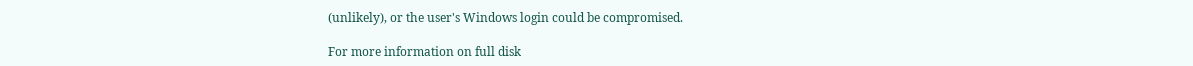(unlikely), or the user's Windows login could be compromised.

For more information on full disk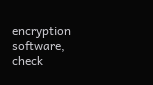encryption software, check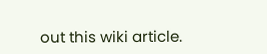out this wiki article.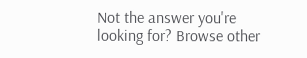Not the answer you're looking for? Browse other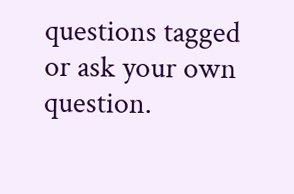questions tagged or ask your own question.